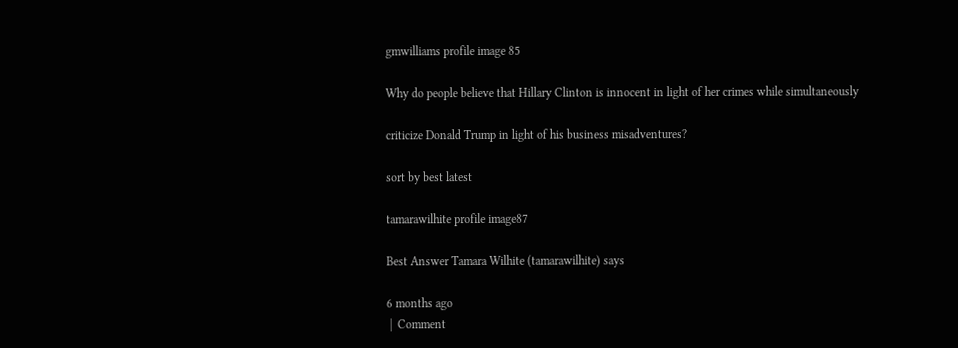gmwilliams profile image 85

Why do people believe that Hillary Clinton is innocent in light of her crimes while simultaneously

criticize Donald Trump in light of his business misadventures?

sort by best latest

tamarawilhite profile image87

Best Answer Tamara Wilhite (tamarawilhite) says

6 months ago
 |  Comment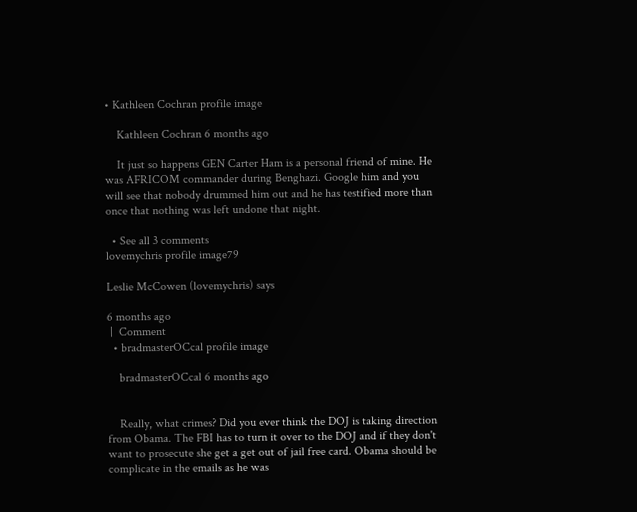• Kathleen Cochran profile image

    Kathleen Cochran 6 months ago

    It just so happens GEN Carter Ham is a personal friend of mine. He was AFRICOM commander during Benghazi. Google him and you will see that nobody drummed him out and he has testified more than once that nothing was left undone that night.

  • See all 3 comments
lovemychris profile image79

Leslie McCowen (lovemychris) says

6 months ago
 |  Comment
  • bradmasterOCcal profile image

    bradmasterOCcal 6 months ago


    Really, what crimes? Did you ever think the DOJ is taking direction from Obama. The FBI has to turn it over to the DOJ and if they don't want to prosecute she get a get out of jail free card. Obama should be complicate in the emails as he was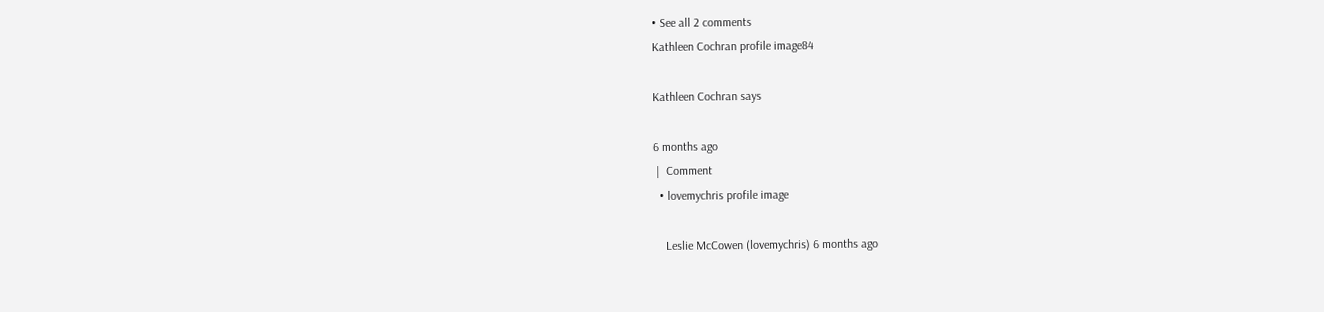• See all 2 comments
Kathleen Cochran profile image84

Kathleen Cochran says

6 months ago
 |  Comment
  • lovemychris profile image

    Leslie McCowen (lovemychris) 6 months ago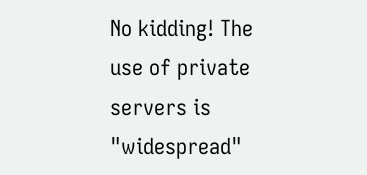No kidding! The use of private servers is "widespread"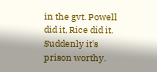in the gvt. Powell did it, Rice did it. Suddenly it's prison worthy.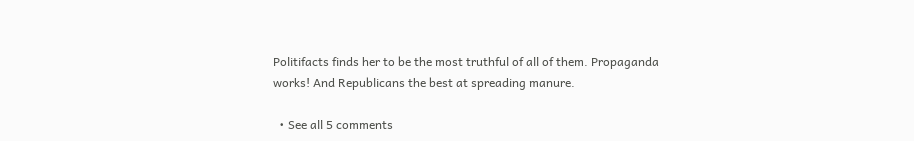Politifacts finds her to be the most truthful of all of them. Propaganda works! And Republicans the best at spreading manure.

  • See all 5 comments